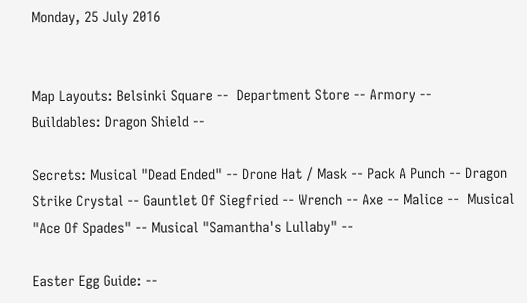Monday, 25 July 2016


Map Layouts: Belsinki Square --  Department Store -- Armory --
Buildables: Dragon Shield --

Secrets: Musical "Dead Ended" -- Drone Hat / Mask -- Pack A Punch -- Dragon Strike Crystal -- Gauntlet Of Siegfried -- Wrench -- Axe -- Malice --  Musical "Ace Of Spades" -- Musical "Samantha's Lullaby" --

Easter Egg Guide: --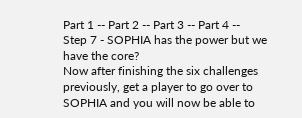Part 1 -- Part 2 -- Part 3 -- Part 4 --
Step 7 - SOPHIA has the power but we have the core?
Now after finishing the six challenges previously, get a player to go over to SOPHIA and you will now be able to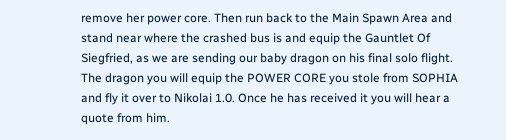remove her power core. Then run back to the Main Spawn Area and stand near where the crashed bus is and equip the Gauntlet Of Siegfried, as we are sending our baby dragon on his final solo flight. The dragon you will equip the POWER CORE you stole from SOPHIA and fly it over to Nikolai 1.0. Once he has received it you will hear a quote from him.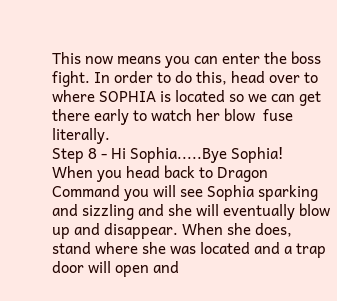This now means you can enter the boss fight. In order to do this, head over to where SOPHIA is located so we can get there early to watch her blow  fuse literally.
Step 8 - Hi Sophia.....Bye Sophia!
When you head back to Dragon Command you will see Sophia sparking and sizzling and she will eventually blow up and disappear. When she does, stand where she was located and a trap door will open and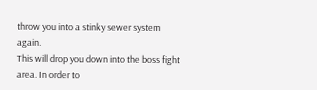throw you into a stinky sewer system again.
This will drop you down into the boss fight area. In order to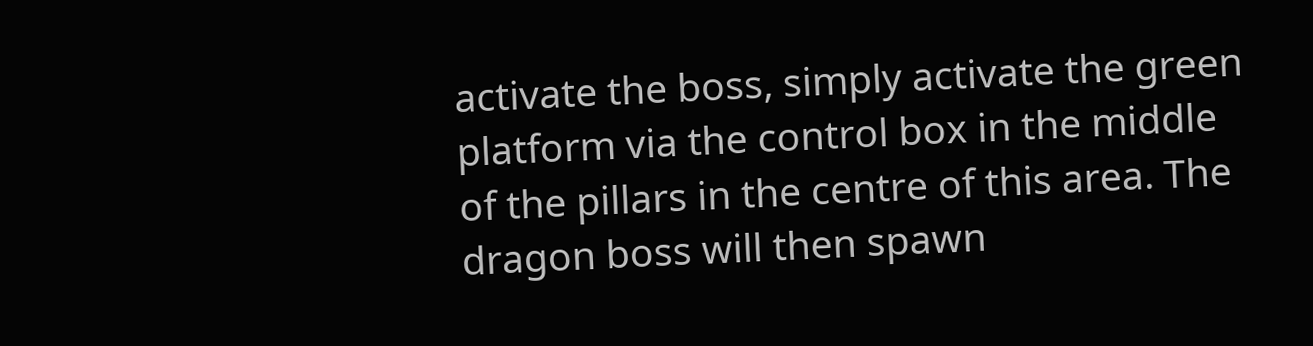activate the boss, simply activate the green platform via the control box in the middle of the pillars in the centre of this area. The dragon boss will then spawn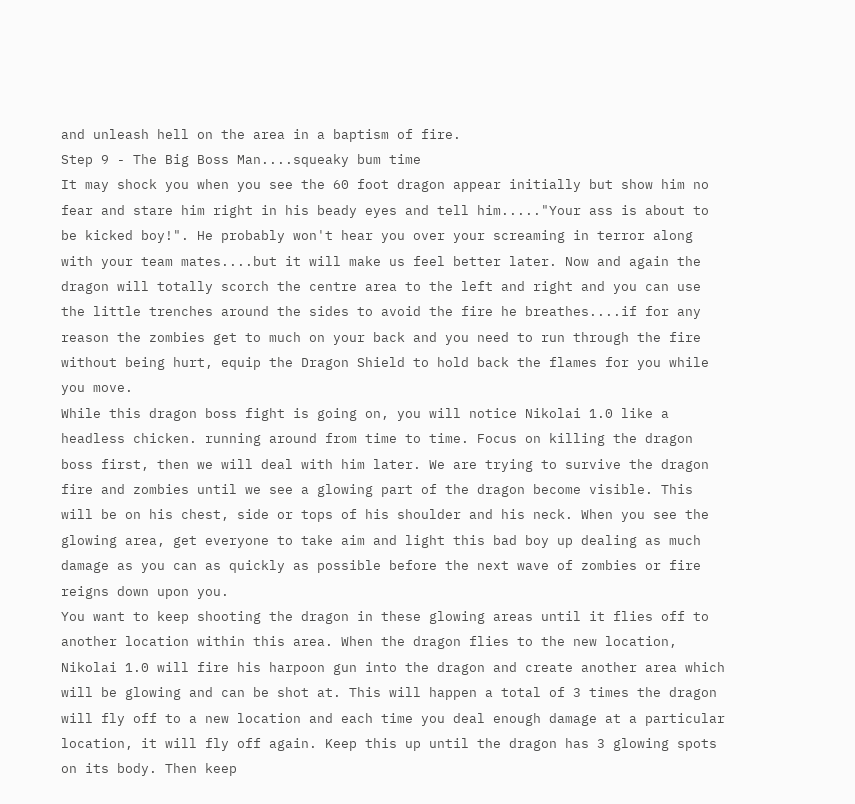and unleash hell on the area in a baptism of fire.
Step 9 - The Big Boss Man....squeaky bum time
It may shock you when you see the 60 foot dragon appear initially but show him no fear and stare him right in his beady eyes and tell him....."Your ass is about to be kicked boy!". He probably won't hear you over your screaming in terror along with your team mates....but it will make us feel better later. Now and again the dragon will totally scorch the centre area to the left and right and you can use the little trenches around the sides to avoid the fire he breathes....if for any reason the zombies get to much on your back and you need to run through the fire without being hurt, equip the Dragon Shield to hold back the flames for you while you move.
While this dragon boss fight is going on, you will notice Nikolai 1.0 like a headless chicken. running around from time to time. Focus on killing the dragon boss first, then we will deal with him later. We are trying to survive the dragon fire and zombies until we see a glowing part of the dragon become visible. This will be on his chest, side or tops of his shoulder and his neck. When you see the glowing area, get everyone to take aim and light this bad boy up dealing as much damage as you can as quickly as possible before the next wave of zombies or fire reigns down upon you.
You want to keep shooting the dragon in these glowing areas until it flies off to another location within this area. When the dragon flies to the new location, Nikolai 1.0 will fire his harpoon gun into the dragon and create another area which will be glowing and can be shot at. This will happen a total of 3 times the dragon will fly off to a new location and each time you deal enough damage at a particular location, it will fly off again. Keep this up until the dragon has 3 glowing spots on its body. Then keep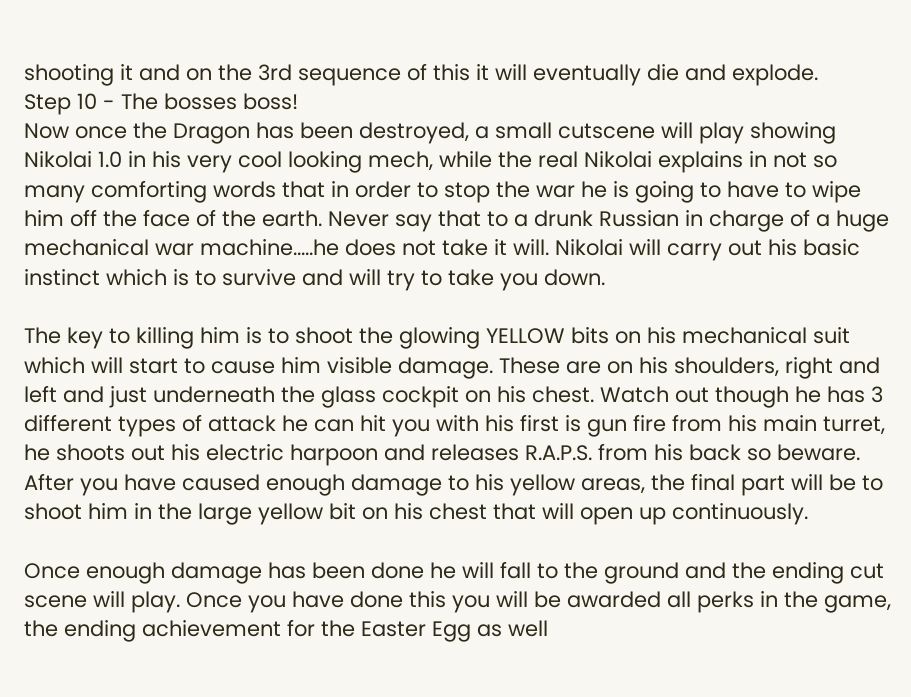shooting it and on the 3rd sequence of this it will eventually die and explode.
Step 10 - The bosses boss!
Now once the Dragon has been destroyed, a small cutscene will play showing Nikolai 1.0 in his very cool looking mech, while the real Nikolai explains in not so many comforting words that in order to stop the war he is going to have to wipe him off the face of the earth. Never say that to a drunk Russian in charge of a huge mechanical war machine.....he does not take it will. Nikolai will carry out his basic instinct which is to survive and will try to take you down.

The key to killing him is to shoot the glowing YELLOW bits on his mechanical suit which will start to cause him visible damage. These are on his shoulders, right and left and just underneath the glass cockpit on his chest. Watch out though he has 3 different types of attack he can hit you with his first is gun fire from his main turret, he shoots out his electric harpoon and releases R.A.P.S. from his back so beware. After you have caused enough damage to his yellow areas, the final part will be to shoot him in the large yellow bit on his chest that will open up continuously.

Once enough damage has been done he will fall to the ground and the ending cut scene will play. Once you have done this you will be awarded all perks in the game, the ending achievement for the Easter Egg as well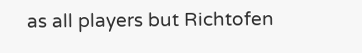as all players but Richtofen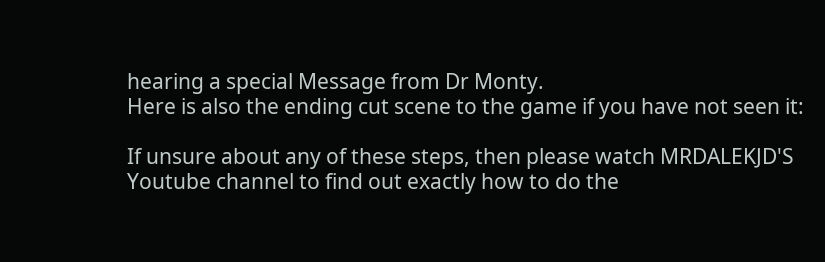hearing a special Message from Dr Monty.
Here is also the ending cut scene to the game if you have not seen it:

If unsure about any of these steps, then please watch MRDALEKJD'S Youtube channel to find out exactly how to do the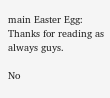main Easter Egg:
Thanks for reading as always guys.

No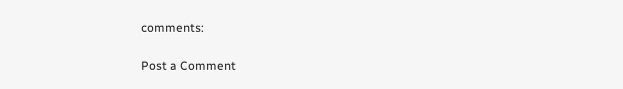comments:

Post a Comment